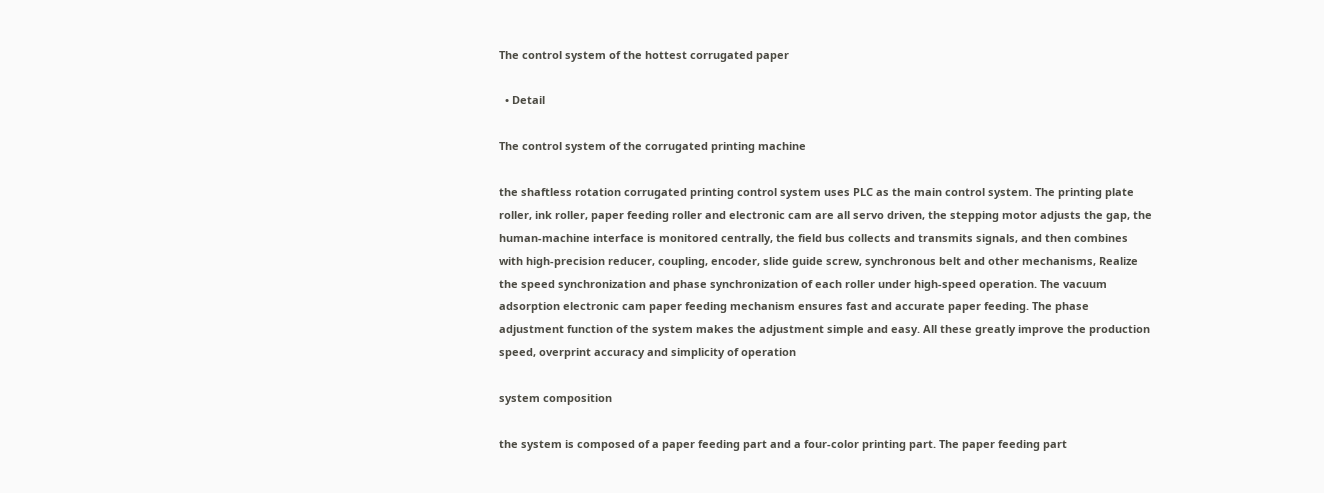The control system of the hottest corrugated paper

  • Detail

The control system of the corrugated printing machine

the shaftless rotation corrugated printing control system uses PLC as the main control system. The printing plate roller, ink roller, paper feeding roller and electronic cam are all servo driven, the stepping motor adjusts the gap, the human-machine interface is monitored centrally, the field bus collects and transmits signals, and then combines with high-precision reducer, coupling, encoder, slide guide screw, synchronous belt and other mechanisms, Realize the speed synchronization and phase synchronization of each roller under high-speed operation. The vacuum adsorption electronic cam paper feeding mechanism ensures fast and accurate paper feeding. The phase adjustment function of the system makes the adjustment simple and easy. All these greatly improve the production speed, overprint accuracy and simplicity of operation

system composition

the system is composed of a paper feeding part and a four-color printing part. The paper feeding part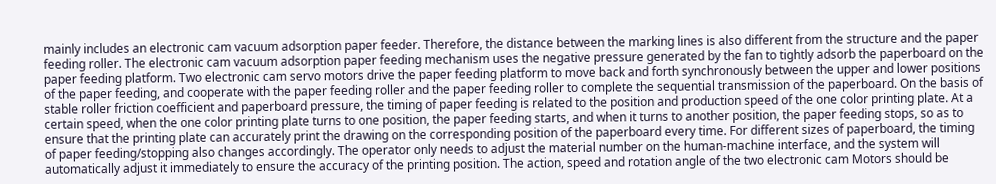mainly includes an electronic cam vacuum adsorption paper feeder. Therefore, the distance between the marking lines is also different from the structure and the paper feeding roller. The electronic cam vacuum adsorption paper feeding mechanism uses the negative pressure generated by the fan to tightly adsorb the paperboard on the paper feeding platform. Two electronic cam servo motors drive the paper feeding platform to move back and forth synchronously between the upper and lower positions of the paper feeding, and cooperate with the paper feeding roller and the paper feeding roller to complete the sequential transmission of the paperboard. On the basis of stable roller friction coefficient and paperboard pressure, the timing of paper feeding is related to the position and production speed of the one color printing plate. At a certain speed, when the one color printing plate turns to one position, the paper feeding starts, and when it turns to another position, the paper feeding stops, so as to ensure that the printing plate can accurately print the drawing on the corresponding position of the paperboard every time. For different sizes of paperboard, the timing of paper feeding/stopping also changes accordingly. The operator only needs to adjust the material number on the human-machine interface, and the system will automatically adjust it immediately to ensure the accuracy of the printing position. The action, speed and rotation angle of the two electronic cam Motors should be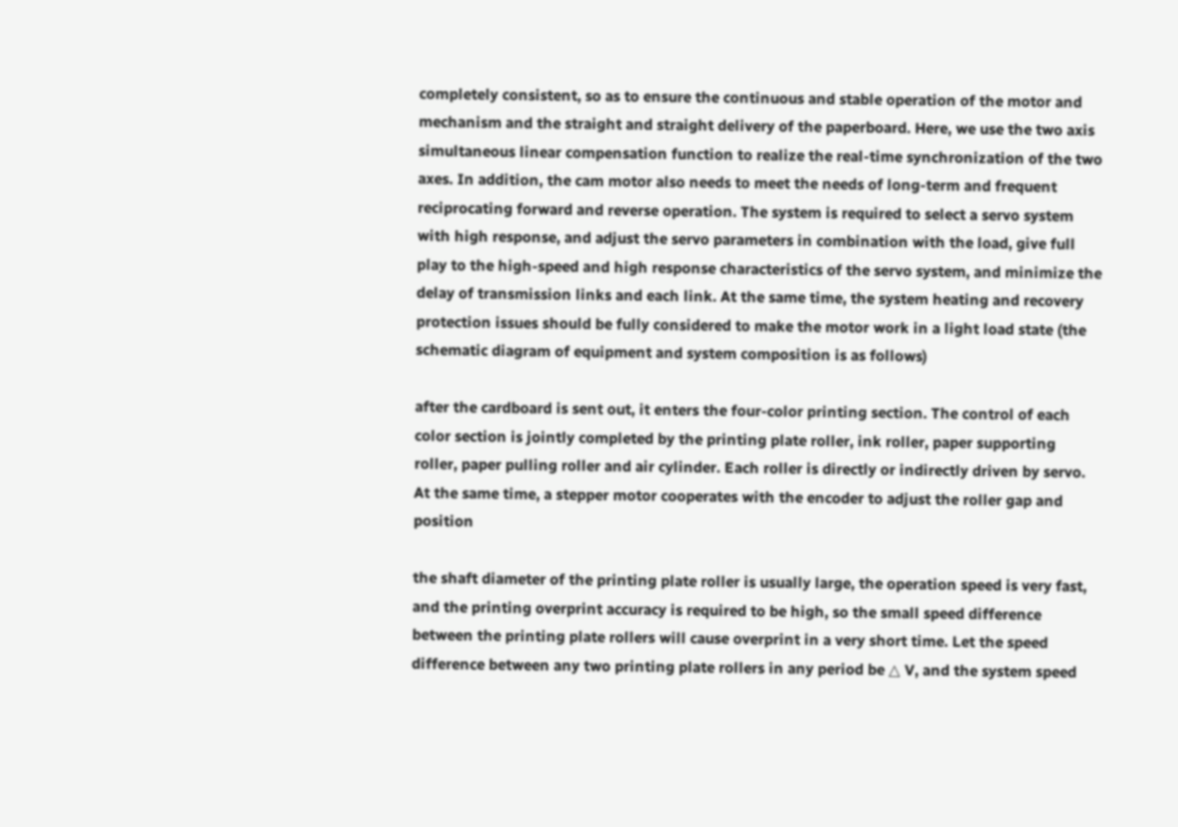completely consistent, so as to ensure the continuous and stable operation of the motor and mechanism and the straight and straight delivery of the paperboard. Here, we use the two axis simultaneous linear compensation function to realize the real-time synchronization of the two axes. In addition, the cam motor also needs to meet the needs of long-term and frequent reciprocating forward and reverse operation. The system is required to select a servo system with high response, and adjust the servo parameters in combination with the load, give full play to the high-speed and high response characteristics of the servo system, and minimize the delay of transmission links and each link. At the same time, the system heating and recovery protection issues should be fully considered to make the motor work in a light load state (the schematic diagram of equipment and system composition is as follows)

after the cardboard is sent out, it enters the four-color printing section. The control of each color section is jointly completed by the printing plate roller, ink roller, paper supporting roller, paper pulling roller and air cylinder. Each roller is directly or indirectly driven by servo. At the same time, a stepper motor cooperates with the encoder to adjust the roller gap and position

the shaft diameter of the printing plate roller is usually large, the operation speed is very fast, and the printing overprint accuracy is required to be high, so the small speed difference between the printing plate rollers will cause overprint in a very short time. Let the speed difference between any two printing plate rollers in any period be △ V, and the system speed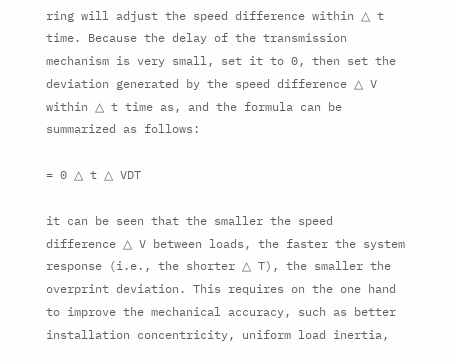ring will adjust the speed difference within △ t time. Because the delay of the transmission mechanism is very small, set it to 0, then set the deviation generated by the speed difference △ V within △ t time as, and the formula can be summarized as follows:

= 0 △ t △ VDT

it can be seen that the smaller the speed difference △ V between loads, the faster the system response (i.e., the shorter △ T), the smaller the overprint deviation. This requires on the one hand to improve the mechanical accuracy, such as better installation concentricity, uniform load inertia,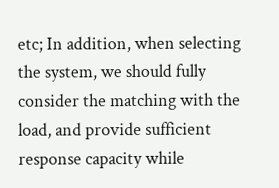etc; In addition, when selecting the system, we should fully consider the matching with the load, and provide sufficient response capacity while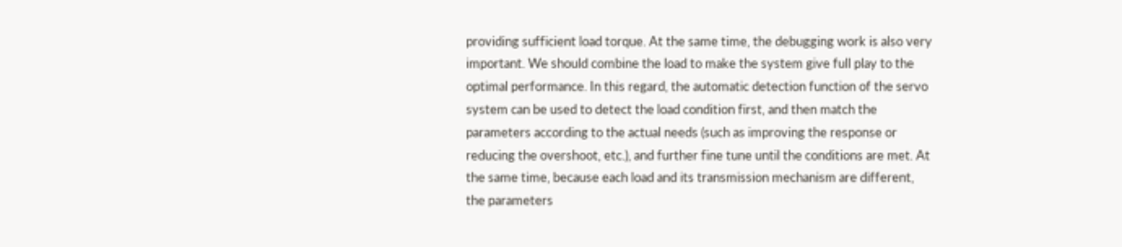providing sufficient load torque. At the same time, the debugging work is also very important. We should combine the load to make the system give full play to the optimal performance. In this regard, the automatic detection function of the servo system can be used to detect the load condition first, and then match the parameters according to the actual needs (such as improving the response or reducing the overshoot, etc.), and further fine tune until the conditions are met. At the same time, because each load and its transmission mechanism are different, the parameters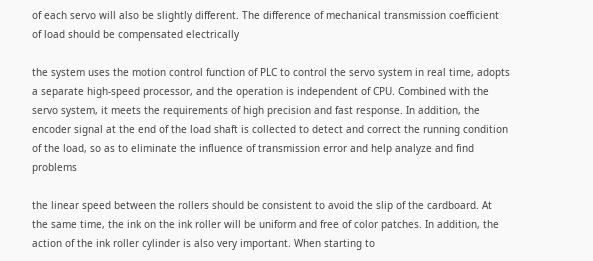of each servo will also be slightly different. The difference of mechanical transmission coefficient of load should be compensated electrically

the system uses the motion control function of PLC to control the servo system in real time, adopts a separate high-speed processor, and the operation is independent of CPU. Combined with the servo system, it meets the requirements of high precision and fast response. In addition, the encoder signal at the end of the load shaft is collected to detect and correct the running condition of the load, so as to eliminate the influence of transmission error and help analyze and find problems

the linear speed between the rollers should be consistent to avoid the slip of the cardboard. At the same time, the ink on the ink roller will be uniform and free of color patches. In addition, the action of the ink roller cylinder is also very important. When starting to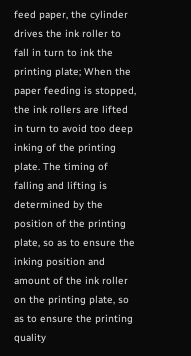feed paper, the cylinder drives the ink roller to fall in turn to ink the printing plate; When the paper feeding is stopped, the ink rollers are lifted in turn to avoid too deep inking of the printing plate. The timing of falling and lifting is determined by the position of the printing plate, so as to ensure the inking position and amount of the ink roller on the printing plate, so as to ensure the printing quality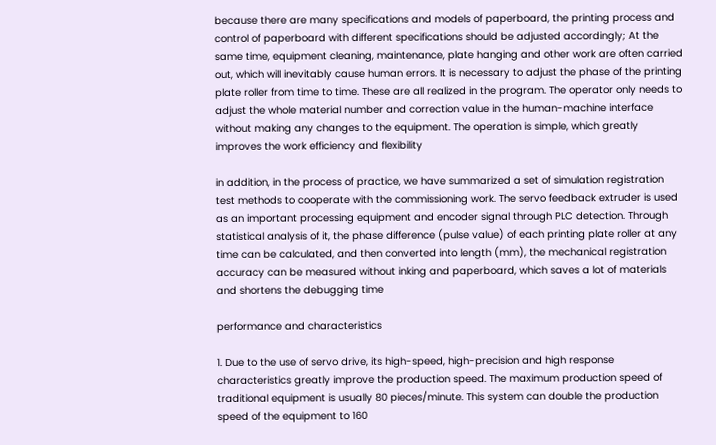because there are many specifications and models of paperboard, the printing process and control of paperboard with different specifications should be adjusted accordingly; At the same time, equipment cleaning, maintenance, plate hanging and other work are often carried out, which will inevitably cause human errors. It is necessary to adjust the phase of the printing plate roller from time to time. These are all realized in the program. The operator only needs to adjust the whole material number and correction value in the human-machine interface without making any changes to the equipment. The operation is simple, which greatly improves the work efficiency and flexibility

in addition, in the process of practice, we have summarized a set of simulation registration test methods to cooperate with the commissioning work. The servo feedback extruder is used as an important processing equipment and encoder signal through PLC detection. Through statistical analysis of it, the phase difference (pulse value) of each printing plate roller at any time can be calculated, and then converted into length (mm), the mechanical registration accuracy can be measured without inking and paperboard, which saves a lot of materials and shortens the debugging time

performance and characteristics

1. Due to the use of servo drive, its high-speed, high-precision and high response characteristics greatly improve the production speed. The maximum production speed of traditional equipment is usually 80 pieces/minute. This system can double the production speed of the equipment to 160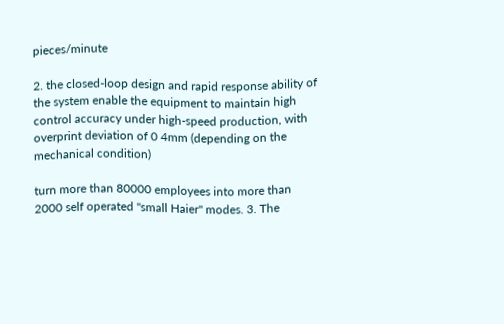pieces/minute

2. the closed-loop design and rapid response ability of the system enable the equipment to maintain high control accuracy under high-speed production, with overprint deviation of 0 4mm (depending on the mechanical condition)

turn more than 80000 employees into more than 2000 self operated "small Haier" modes. 3. The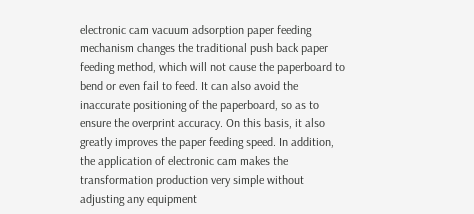electronic cam vacuum adsorption paper feeding mechanism changes the traditional push back paper feeding method, which will not cause the paperboard to bend or even fail to feed. It can also avoid the inaccurate positioning of the paperboard, so as to ensure the overprint accuracy. On this basis, it also greatly improves the paper feeding speed. In addition, the application of electronic cam makes the transformation production very simple without adjusting any equipment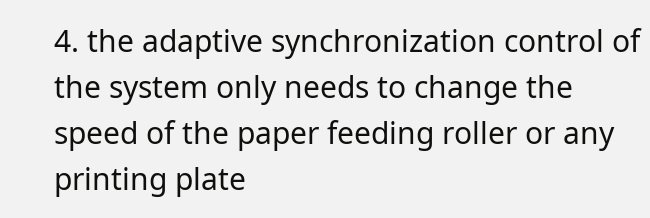4. the adaptive synchronization control of the system only needs to change the speed of the paper feeding roller or any printing plate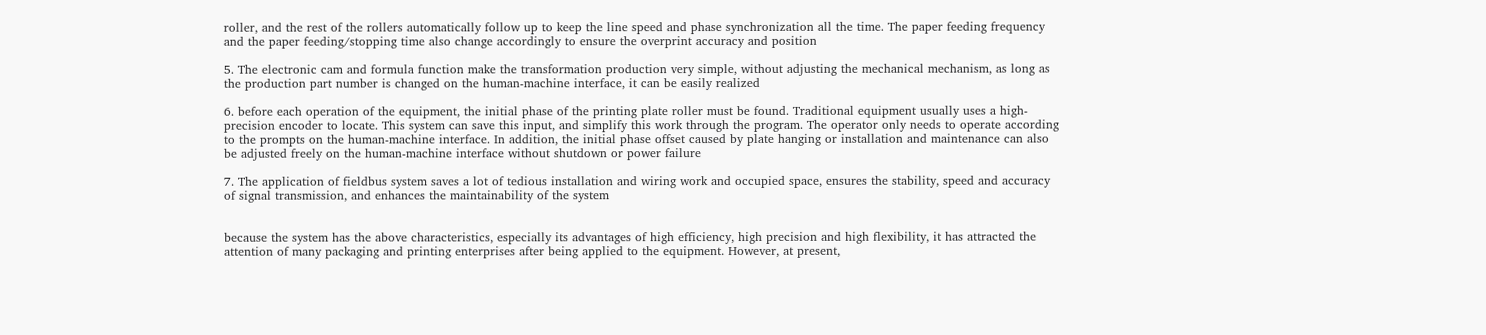roller, and the rest of the rollers automatically follow up to keep the line speed and phase synchronization all the time. The paper feeding frequency and the paper feeding/stopping time also change accordingly to ensure the overprint accuracy and position

5. The electronic cam and formula function make the transformation production very simple, without adjusting the mechanical mechanism, as long as the production part number is changed on the human-machine interface, it can be easily realized

6. before each operation of the equipment, the initial phase of the printing plate roller must be found. Traditional equipment usually uses a high-precision encoder to locate. This system can save this input, and simplify this work through the program. The operator only needs to operate according to the prompts on the human-machine interface. In addition, the initial phase offset caused by plate hanging or installation and maintenance can also be adjusted freely on the human-machine interface without shutdown or power failure

7. The application of fieldbus system saves a lot of tedious installation and wiring work and occupied space, ensures the stability, speed and accuracy of signal transmission, and enhances the maintainability of the system


because the system has the above characteristics, especially its advantages of high efficiency, high precision and high flexibility, it has attracted the attention of many packaging and printing enterprises after being applied to the equipment. However, at present,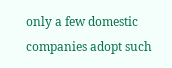only a few domestic companies adopt such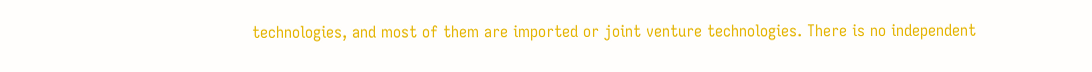technologies, and most of them are imported or joint venture technologies. There is no independent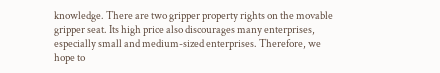knowledge. There are two gripper property rights on the movable gripper seat. Its high price also discourages many enterprises, especially small and medium-sized enterprises. Therefore, we hope to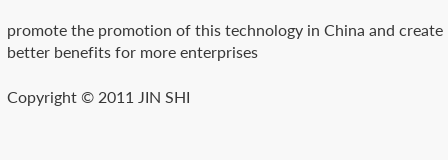promote the promotion of this technology in China and create better benefits for more enterprises

Copyright © 2011 JIN SHI